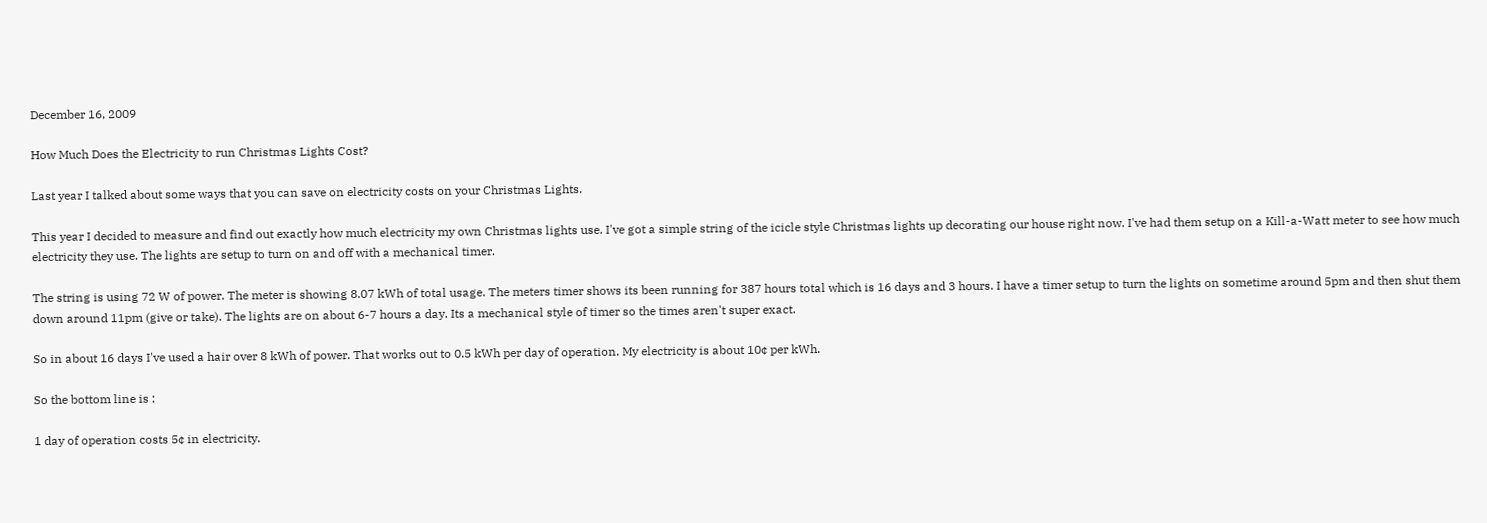December 16, 2009

How Much Does the Electricity to run Christmas Lights Cost?

Last year I talked about some ways that you can save on electricity costs on your Christmas Lights.

This year I decided to measure and find out exactly how much electricity my own Christmas lights use. I've got a simple string of the icicle style Christmas lights up decorating our house right now. I've had them setup on a Kill-a-Watt meter to see how much electricity they use. The lights are setup to turn on and off with a mechanical timer.

The string is using 72 W of power. The meter is showing 8.07 kWh of total usage. The meters timer shows its been running for 387 hours total which is 16 days and 3 hours. I have a timer setup to turn the lights on sometime around 5pm and then shut them down around 11pm (give or take). The lights are on about 6-7 hours a day. Its a mechanical style of timer so the times aren't super exact.

So in about 16 days I've used a hair over 8 kWh of power. That works out to 0.5 kWh per day of operation. My electricity is about 10¢ per kWh.

So the bottom line is :

1 day of operation costs 5¢ in electricity.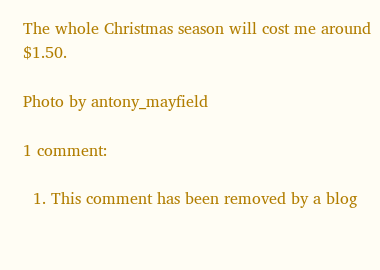The whole Christmas season will cost me around $1.50.

Photo by antony_mayfield

1 comment:

  1. This comment has been removed by a blog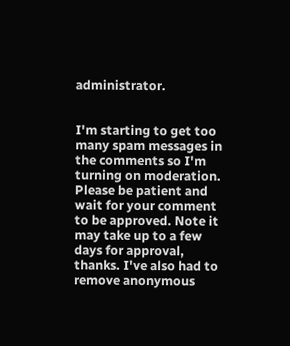administrator.


I'm starting to get too many spam messages in the comments so I'm turning on moderation. Please be patient and wait for your comment to be approved. Note it may take up to a few days for approval, thanks. I've also had to remove anonymous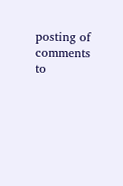posting of comments to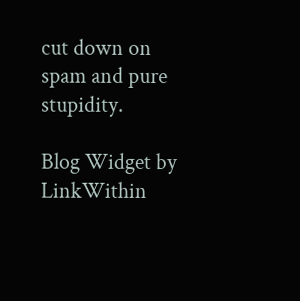cut down on spam and pure stupidity.

Blog Widget by LinkWithin